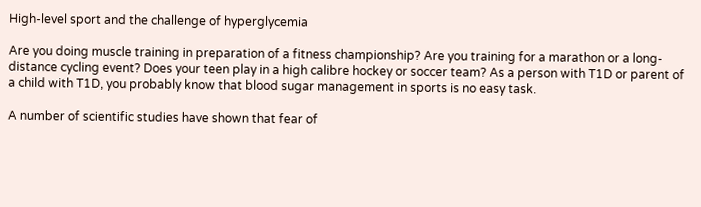High-level sport and the challenge of hyperglycemia

Are you doing muscle training in preparation of a fitness championship? Are you training for a marathon or a long-distance cycling event? Does your teen play in a high calibre hockey or soccer team? As a person with T1D or parent of a child with T1D, you probably know that blood sugar management in sports is no easy task.

A number of scientific studies have shown that fear of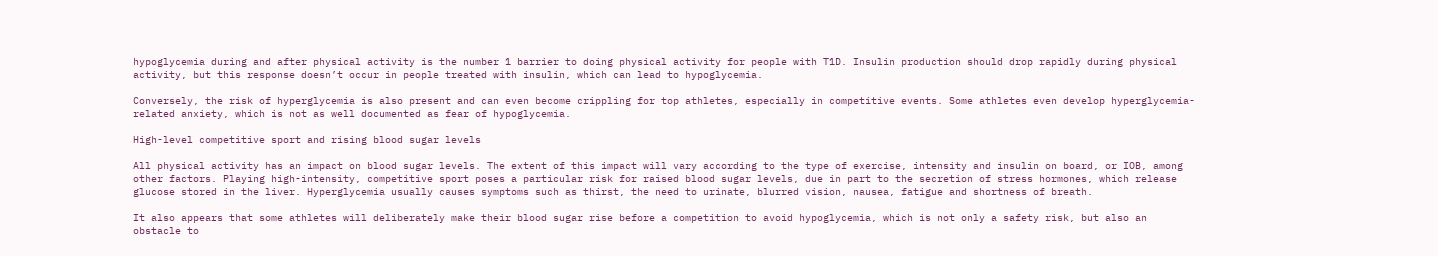hypoglycemia during and after physical activity is the number 1 barrier to doing physical activity for people with T1D. Insulin production should drop rapidly during physical activity, but this response doesn’t occur in people treated with insulin, which can lead to hypoglycemia.

Conversely, the risk of hyperglycemia is also present and can even become crippling for top athletes, especially in competitive events. Some athletes even develop hyperglycemia-related anxiety, which is not as well documented as fear of hypoglycemia.

High-level competitive sport and rising blood sugar levels

All physical activity has an impact on blood sugar levels. The extent of this impact will vary according to the type of exercise, intensity and insulin on board, or IOB, among other factors. Playing high-intensity, competitive sport poses a particular risk for raised blood sugar levels, due in part to the secretion of stress hormones, which release glucose stored in the liver. Hyperglycemia usually causes symptoms such as thirst, the need to urinate, blurred vision, nausea, fatigue and shortness of breath.

It also appears that some athletes will deliberately make their blood sugar rise before a competition to avoid hypoglycemia, which is not only a safety risk, but also an obstacle to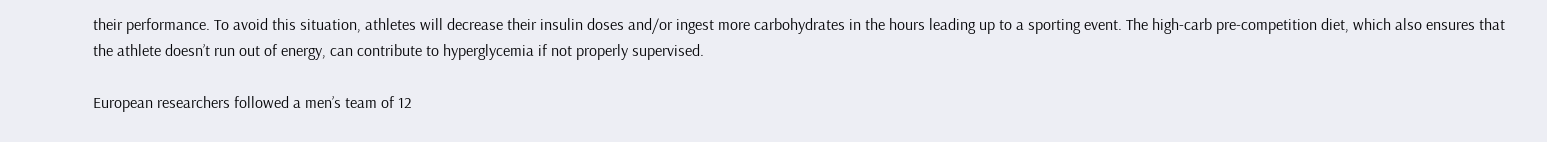their performance. To avoid this situation, athletes will decrease their insulin doses and/or ingest more carbohydrates in the hours leading up to a sporting event. The high-carb pre-competition diet, which also ensures that the athlete doesn’t run out of energy, can contribute to hyperglycemia if not properly supervised.

European researchers followed a men’s team of 12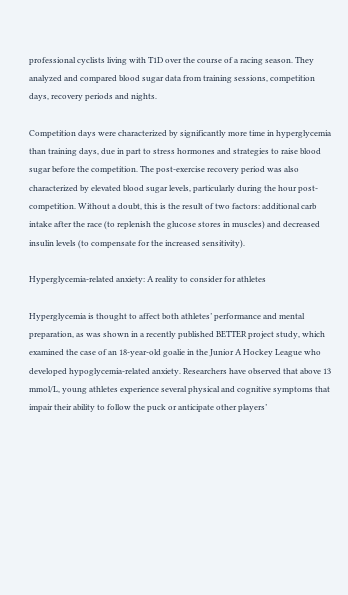professional cyclists living with T1D over the course of a racing season. They analyzed and compared blood sugar data from training sessions, competition days, recovery periods and nights.

Competition days were characterized by significantly more time in hyperglycemia than training days, due in part to stress hormones and strategies to raise blood sugar before the competition. The post-exercise recovery period was also characterized by elevated blood sugar levels, particularly during the hour post-competition. Without a doubt, this is the result of two factors: additional carb intake after the race (to replenish the glucose stores in muscles) and decreased insulin levels (to compensate for the increased sensitivity).

Hyperglycemia-related anxiety: A reality to consider for athletes

Hyperglycemia is thought to affect both athletes’ performance and mental preparation, as was shown in a recently published BETTER project study, which examined the case of an 18-year-old goalie in the Junior A Hockey League who developed hypoglycemia-related anxiety. Researchers have observed that above 13 mmol/L, young athletes experience several physical and cognitive symptoms that impair their ability to follow the puck or anticipate other players’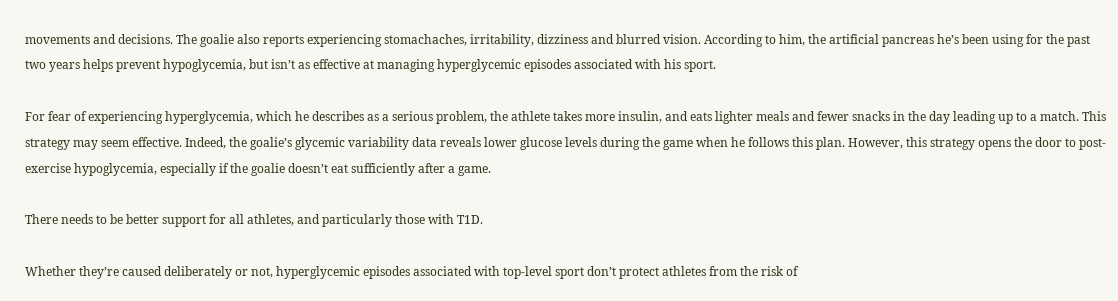movements and decisions. The goalie also reports experiencing stomachaches, irritability, dizziness and blurred vision. According to him, the artificial pancreas he’s been using for the past two years helps prevent hypoglycemia, but isn’t as effective at managing hyperglycemic episodes associated with his sport.

For fear of experiencing hyperglycemia, which he describes as a serious problem, the athlete takes more insulin, and eats lighter meals and fewer snacks in the day leading up to a match. This strategy may seem effective. Indeed, the goalie’s glycemic variability data reveals lower glucose levels during the game when he follows this plan. However, this strategy opens the door to post-exercise hypoglycemia, especially if the goalie doesn’t eat sufficiently after a game.

There needs to be better support for all athletes, and particularly those with T1D.

Whether they’re caused deliberately or not, hyperglycemic episodes associated with top-level sport don’t protect athletes from the risk of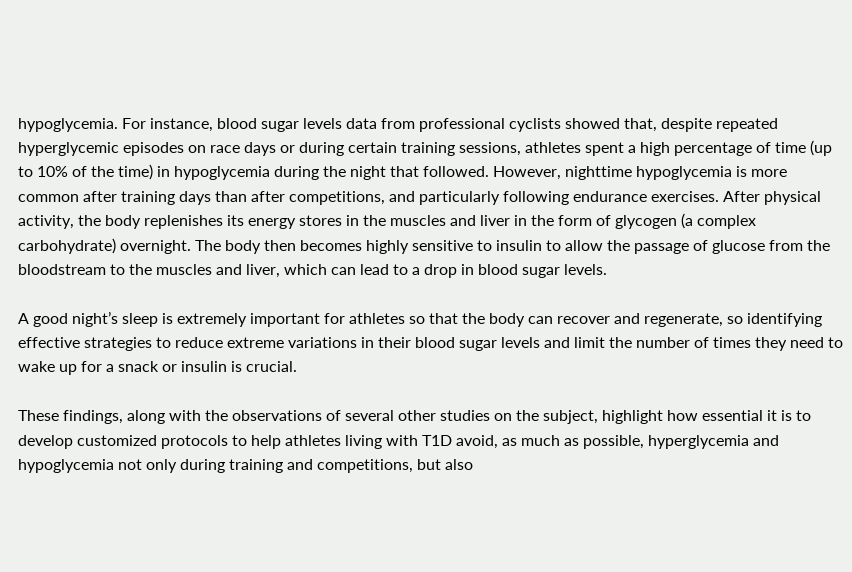hypoglycemia. For instance, blood sugar levels data from professional cyclists showed that, despite repeated hyperglycemic episodes on race days or during certain training sessions, athletes spent a high percentage of time (up to 10% of the time) in hypoglycemia during the night that followed. However, nighttime hypoglycemia is more common after training days than after competitions, and particularly following endurance exercises. After physical activity, the body replenishes its energy stores in the muscles and liver in the form of glycogen (a complex carbohydrate) overnight. The body then becomes highly sensitive to insulin to allow the passage of glucose from the bloodstream to the muscles and liver, which can lead to a drop in blood sugar levels.

A good night’s sleep is extremely important for athletes so that the body can recover and regenerate, so identifying effective strategies to reduce extreme variations in their blood sugar levels and limit the number of times they need to wake up for a snack or insulin is crucial.

These findings, along with the observations of several other studies on the subject, highlight how essential it is to develop customized protocols to help athletes living with T1D avoid, as much as possible, hyperglycemia and hypoglycemia not only during training and competitions, but also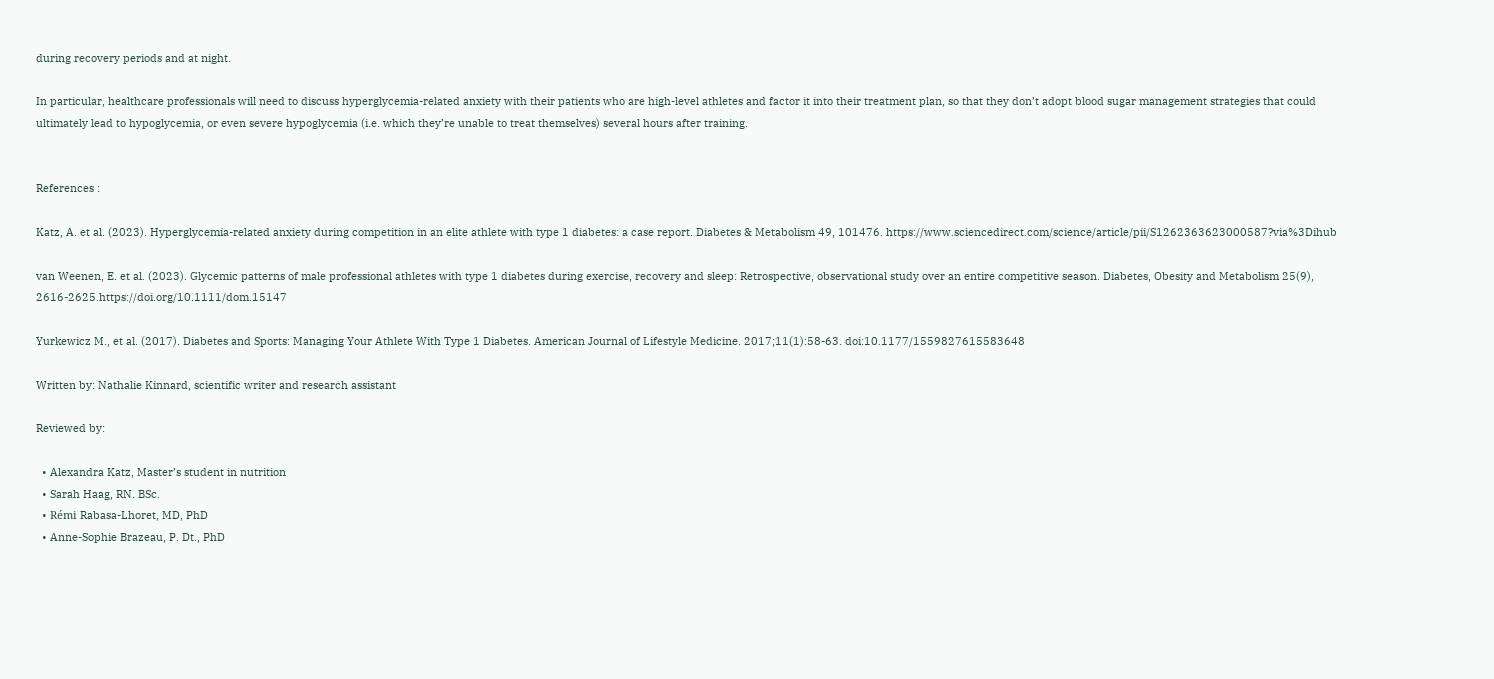during recovery periods and at night.

In particular, healthcare professionals will need to discuss hyperglycemia-related anxiety with their patients who are high-level athletes and factor it into their treatment plan, so that they don’t adopt blood sugar management strategies that could ultimately lead to hypoglycemia, or even severe hypoglycemia (i.e. which they’re unable to treat themselves) several hours after training.


References :

Katz, A. et al. (2023). Hyperglycemia-related anxiety during competition in an elite athlete with type 1 diabetes: a case report. Diabetes & Metabolism 49, 101476. https://www.sciencedirect.com/science/article/pii/S1262363623000587?via%3Dihub

van Weenen, E. et al. (2023). Glycemic patterns of male professional athletes with type 1 diabetes during exercise, recovery and sleep: Retrospective, observational study over an entire competitive season. Diabetes, Obesity and Metabolism 25(9), 2616-2625.https://doi.org/10.1111/dom.15147

Yurkewicz M., et al. (2017). Diabetes and Sports: Managing Your Athlete With Type 1 Diabetes. American Journal of Lifestyle Medicine. 2017;11(1):58-63. doi:10.1177/1559827615583648

Written by: Nathalie Kinnard, scientific writer and research assistant

Reviewed by:

  • Alexandra Katz, Master’s student in nutrition
  • Sarah Haag, RN. BSc.
  • Rémi Rabasa-Lhoret, MD, PhD
  • Anne-Sophie Brazeau, P. Dt., PhD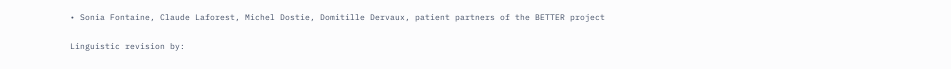• Sonia Fontaine, Claude Laforest, Michel Dostie, Domitille Dervaux, patient partners of the BETTER project

Linguistic revision by: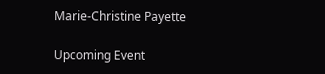Marie-Christine Payette

Upcoming Event